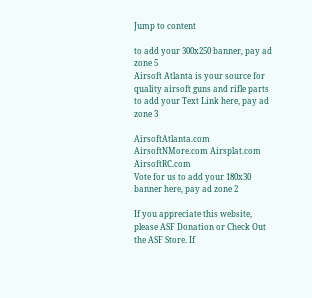Jump to content

to add your 300x250 banner, pay ad zone 5
Airsoft Atlanta is your source for quality airsoft guns and rifle parts
to add your Text Link here, pay ad zone 3

AirsoftAtlanta.com AirsoftNMore.com Airsplat.com AirsoftRC.com
Vote for us to add your 180x30 banner here, pay ad zone 2

If you appreciate this website, please ASF Donation or Check Out the ASF Store. If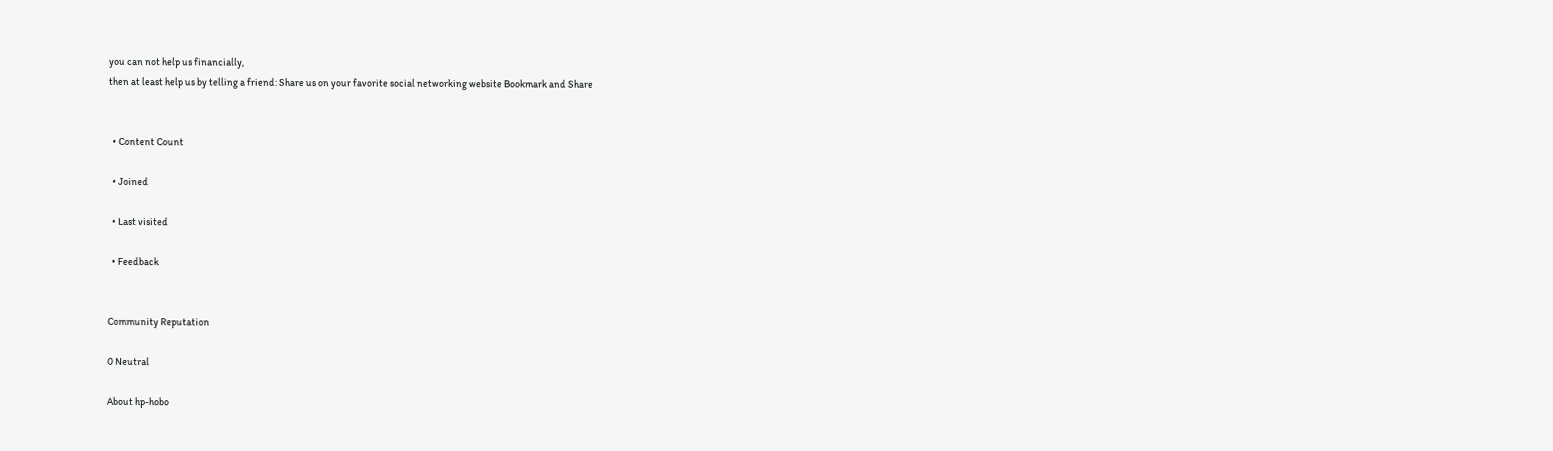you can not help us financially,
then at least help us by telling a friend: Share us on your favorite social networking website Bookmark and Share


  • Content Count

  • Joined

  • Last visited

  • Feedback


Community Reputation

0 Neutral

About hp-hobo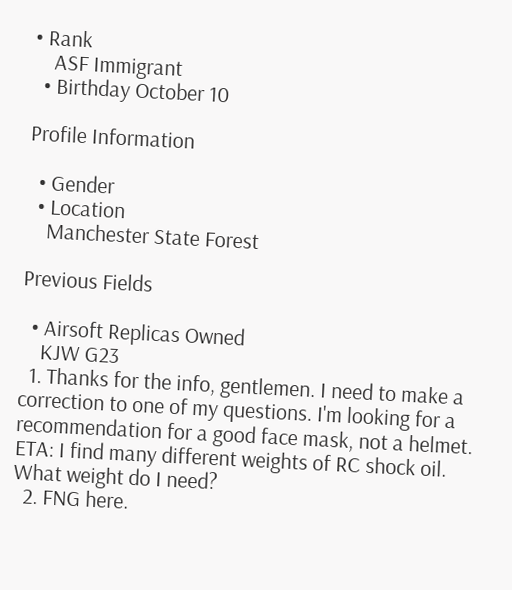• Rank
    ASF Immigrant
  • Birthday October 10

Profile Information

  • Gender
  • Location
    Manchester State Forest

Previous Fields

  • Airsoft Replicas Owned
    KJW G23
  1. Thanks for the info, gentlemen. I need to make a correction to one of my questions. I'm looking for a recommendation for a good face mask, not a helmet. ETA: I find many different weights of RC shock oil. What weight do I need?
  2. FNG here.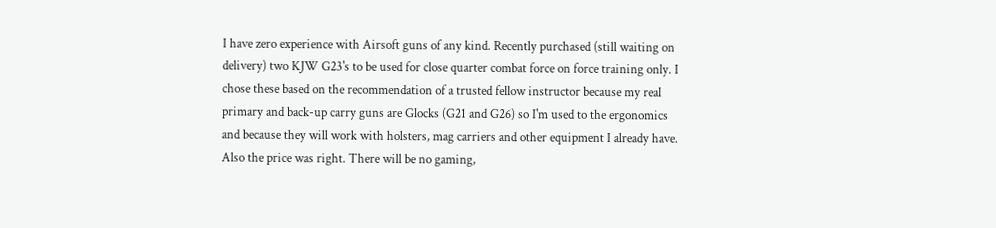I have zero experience with Airsoft guns of any kind. Recently purchased (still waiting on delivery) two KJW G23's to be used for close quarter combat force on force training only. I chose these based on the recommendation of a trusted fellow instructor because my real primary and back-up carry guns are Glocks (G21 and G26) so I'm used to the ergonomics and because they will work with holsters, mag carriers and other equipment I already have. Also the price was right. There will be no gaming,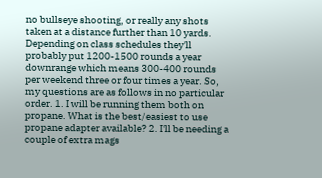no bullseye shooting, or really any shots taken at a distance further than 10 yards. Depending on class schedules they'll probably put 1200-1500 rounds a year downrange which means 300-400 rounds per weekend three or four times a year. So, my questions are as follows in no particular order. 1. I will be running them both on propane. What is the best/easiest to use propane adapter available? 2. I'll be needing a couple of extra mags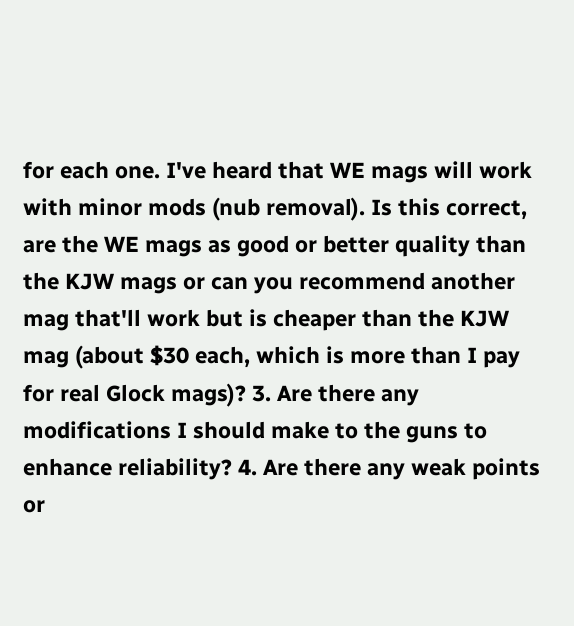for each one. I've heard that WE mags will work with minor mods (nub removal). Is this correct, are the WE mags as good or better quality than the KJW mags or can you recommend another mag that'll work but is cheaper than the KJW mag (about $30 each, which is more than I pay for real Glock mags)? 3. Are there any modifications I should make to the guns to enhance reliability? 4. Are there any weak points or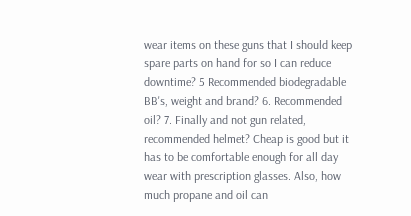wear items on these guns that I should keep spare parts on hand for so I can reduce downtime? 5 Recommended biodegradable BB's, weight and brand? 6. Recommended oil? 7. Finally and not gun related, recommended helmet? Cheap is good but it has to be comfortable enough for all day wear with prescription glasses. Also, how much propane and oil can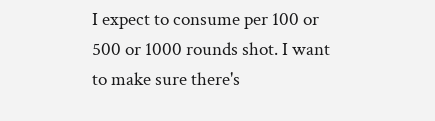I expect to consume per 100 or 500 or 1000 rounds shot. I want to make sure there's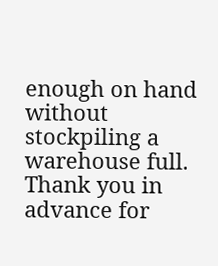enough on hand without stockpiling a warehouse full. Thank you in advance for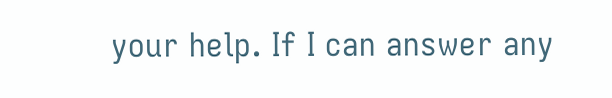your help. If I can answer any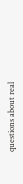questions about real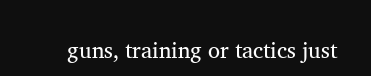guns, training or tactics just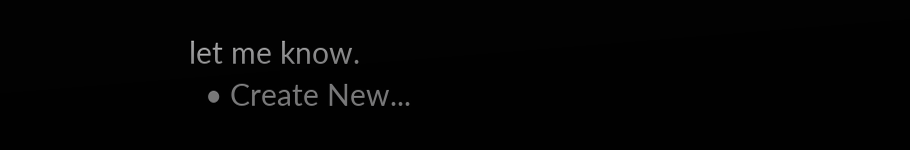let me know.
  • Create New...